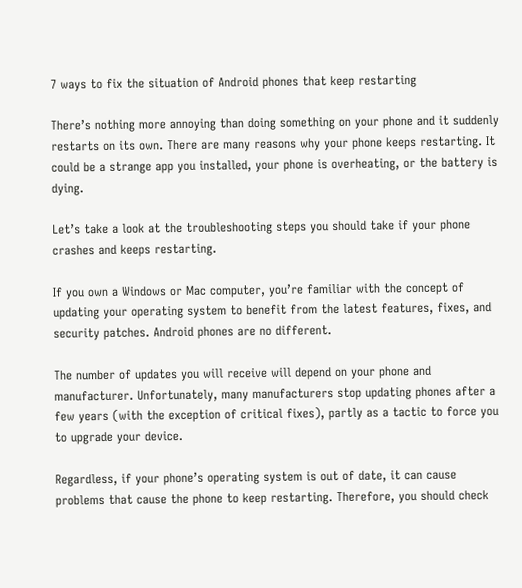7 ways to fix the situation of Android phones that keep restarting

There’s nothing more annoying than doing something on your phone and it suddenly restarts on its own. There are many reasons why your phone keeps restarting. It could be a strange app you installed, your phone is overheating, or the battery is dying.

Let’s take a look at the troubleshooting steps you should take if your phone crashes and keeps restarting.

If you own a Windows or Mac computer, you’re familiar with the concept of updating your operating system to benefit from the latest features, fixes, and security patches. Android phones are no different.

The number of updates you will receive will depend on your phone and manufacturer. Unfortunately, many manufacturers stop updating phones after a few years (with the exception of critical fixes), partly as a tactic to force you to upgrade your device.

Regardless, if your phone’s operating system is out of date, it can cause problems that cause the phone to keep restarting. Therefore, you should check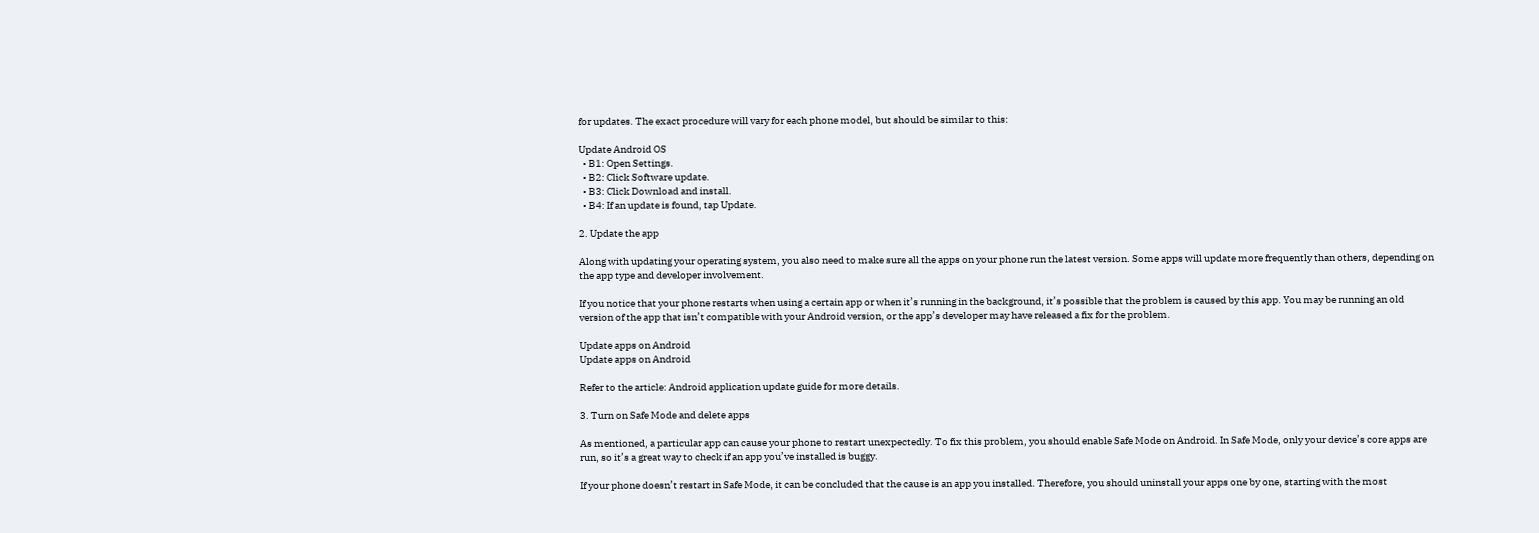for updates. The exact procedure will vary for each phone model, but should be similar to this:

Update Android OS
  • B1: Open Settings.
  • B2: Click Software update.
  • B3: Click Download and install.
  • B4: If an update is found, tap Update.

2. Update the app

Along with updating your operating system, you also need to make sure all the apps on your phone run the latest version. Some apps will update more frequently than others, depending on the app type and developer involvement.

If you notice that your phone restarts when using a certain app or when it’s running in the background, it’s possible that the problem is caused by this app. You may be running an old version of the app that isn’t compatible with your Android version, or the app’s developer may have released a fix for the problem.

Update apps on Android
Update apps on Android

Refer to the article: Android application update guide for more details.

3. Turn on Safe Mode and delete apps

As mentioned, a particular app can cause your phone to restart unexpectedly. To fix this problem, you should enable Safe Mode on Android. In Safe Mode, only your device’s core apps are run, so it’s a great way to check if an app you’ve installed is buggy.

If your phone doesn’t restart in Safe Mode, it can be concluded that the cause is an app you installed. Therefore, you should uninstall your apps one by one, starting with the most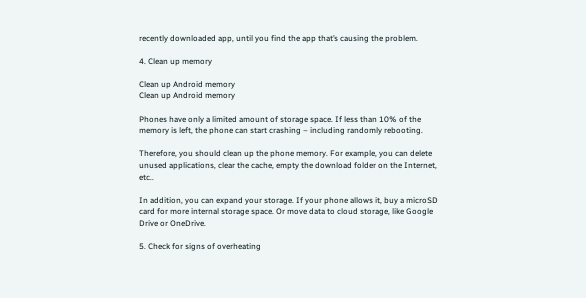recently downloaded app, until you find the app that’s causing the problem.

4. Clean up memory

Clean up Android memory
Clean up Android memory

Phones have only a limited amount of storage space. If less than 10% of the memory is left, the phone can start crashing – including randomly rebooting.

Therefore, you should clean up the phone memory. For example, you can delete unused applications, clear the cache, empty the download folder on the Internet, etc..

In addition, you can expand your storage. If your phone allows it, buy a microSD card for more internal storage space. Or move data to cloud storage, like Google Drive or OneDrive.

5. Check for signs of overheating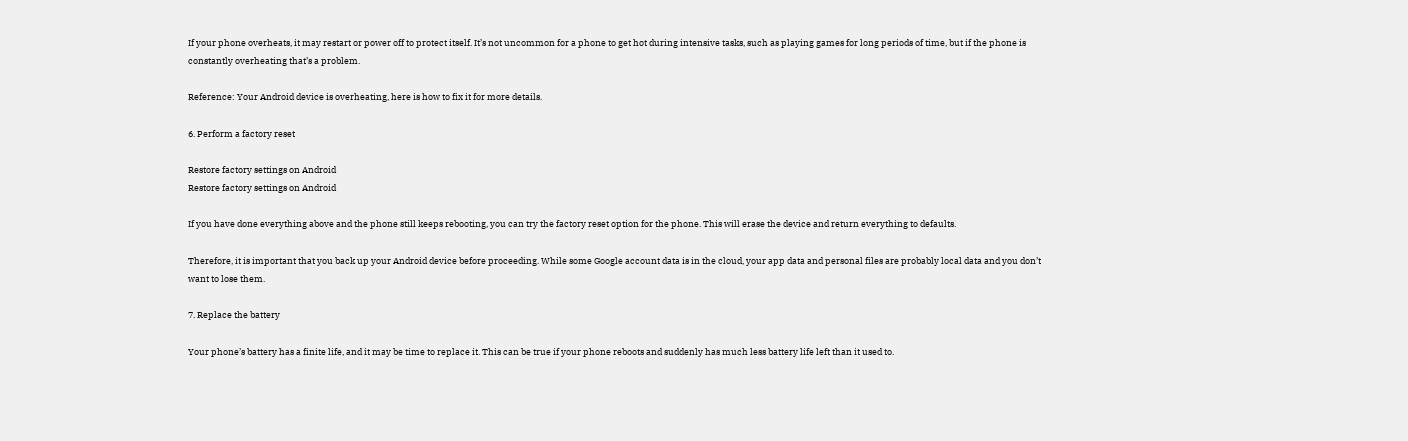If your phone overheats, it may restart or power off to protect itself. It’s not uncommon for a phone to get hot during intensive tasks, such as playing games for long periods of time, but if the phone is constantly overheating that’s a problem.

Reference: Your Android device is overheating, here is how to fix it for more details.

6. Perform a factory reset

Restore factory settings on Android
Restore factory settings on Android

If you have done everything above and the phone still keeps rebooting, you can try the factory reset option for the phone. This will erase the device and return everything to defaults.

Therefore, it is important that you back up your Android device before proceeding. While some Google account data is in the cloud, your app data and personal files are probably local data and you don’t want to lose them.

7. Replace the battery

Your phone’s battery has a finite life, and it may be time to replace it. This can be true if your phone reboots and suddenly has much less battery life left than it used to.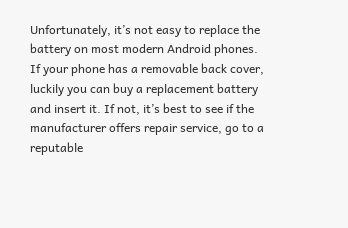Unfortunately, it’s not easy to replace the battery on most modern Android phones. If your phone has a removable back cover, luckily you can buy a replacement battery and insert it. If not, it’s best to see if the manufacturer offers repair service, go to a reputable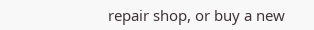repair shop, or buy a new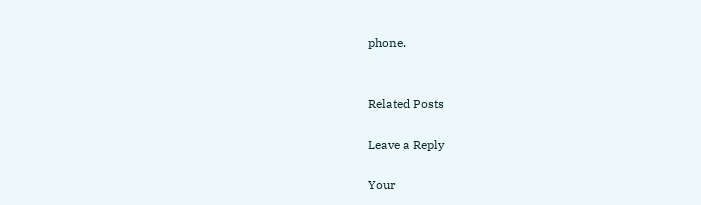phone.


Related Posts

Leave a Reply

Your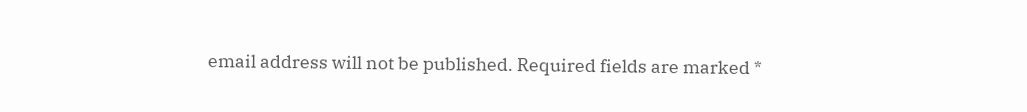email address will not be published. Required fields are marked *